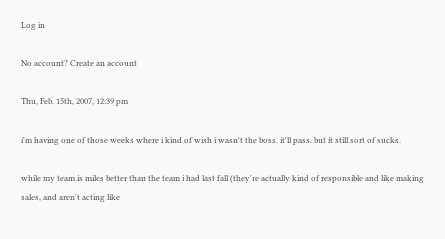Log in

No account? Create an account

Thu, Feb. 15th, 2007, 12:39 pm

i'm having one of those weeks where i kind of wish i wasn't the boss. it'll pass. but it still sort of sucks.

while my team is miles better than the team i had last fall (they're actually kind of responsible and like making sales, and aren't acting like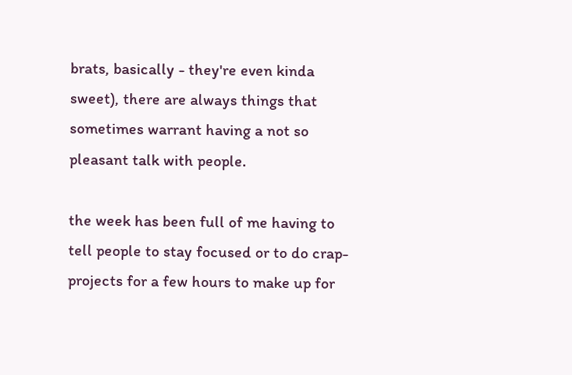brats, basically - they're even kinda sweet), there are always things that sometimes warrant having a not so pleasant talk with people.

the week has been full of me having to tell people to stay focused or to do crap-projects for a few hours to make up for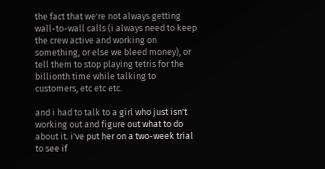the fact that we're not always getting wall-to-wall calls (i always need to keep the crew active and working on something, or else we bleed money), or tell them to stop playing tetris for the billionth time while talking to customers, etc etc etc.

and i had to talk to a girl who just isn't working out and figure out what to do about it. i've put her on a two-week trial to see if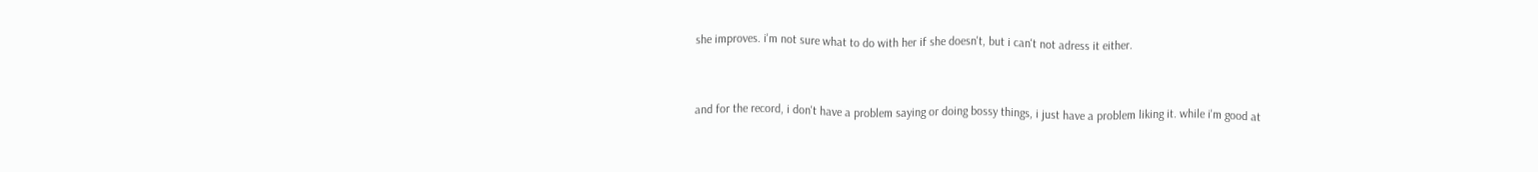she improves. i'm not sure what to do with her if she doesn't, but i can't not adress it either.


and for the record, i don't have a problem saying or doing bossy things, i just have a problem liking it. while i'm good at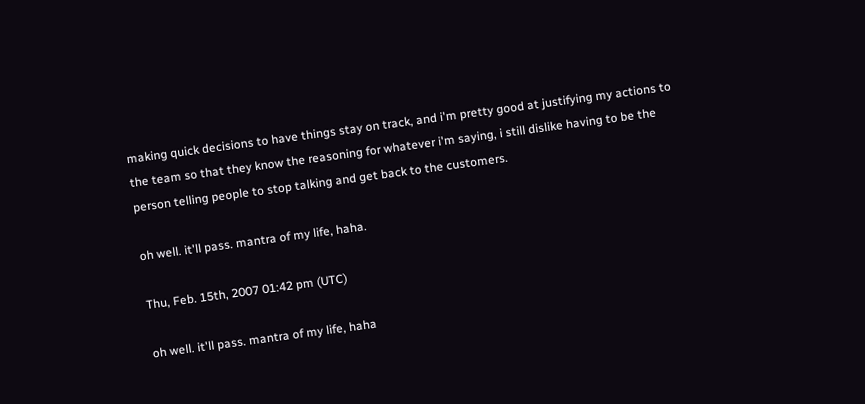making quick decisions to have things stay on track, and i'm pretty good at justifying my actions to the team so that they know the reasoning for whatever i'm saying, i still dislike having to be the person telling people to stop talking and get back to the customers.

oh well. it'll pass. mantra of my life, haha.

Thu, Feb. 15th, 2007 01:42 pm (UTC)

oh well. it'll pass. mantra of my life, haha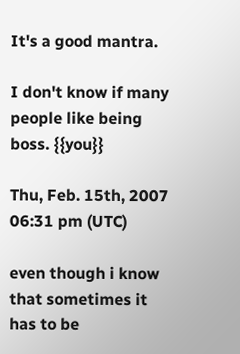It's a good mantra.

I don't know if many people like being boss. {{you}}

Thu, Feb. 15th, 2007 06:31 pm (UTC)

even though i know that sometimes it has to be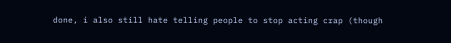done, i also still hate telling people to stop acting crap (though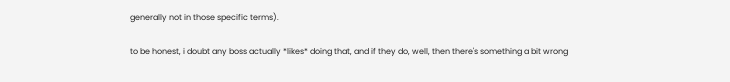generally not in those specific terms).

to be honest, i doubt any boss actually *likes* doing that, and if they do, well, then there's something a bit wrong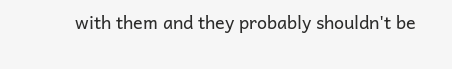with them and they probably shouldn't be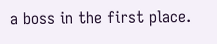a boss in the first place.